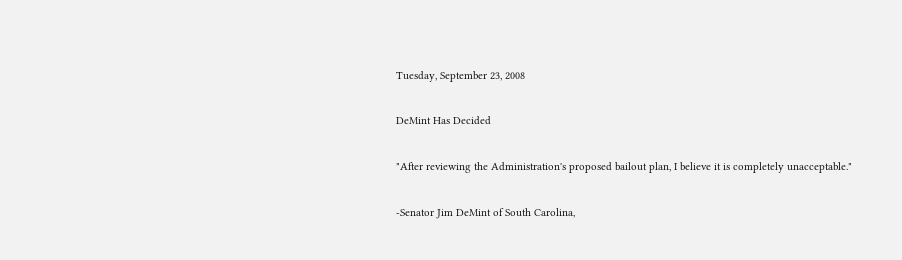Tuesday, September 23, 2008

DeMint Has Decided

"After reviewing the Administration's proposed bailout plan, I believe it is completely unacceptable."

-Senator Jim DeMint of South Carolina,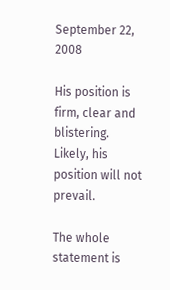September 22, 2008

His position is firm, clear and blistering. Likely, his position will not prevail.

The whole statement is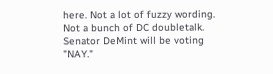here. Not a lot of fuzzy wording. Not a bunch of DC doubletalk. Senator DeMint will be voting "NAY."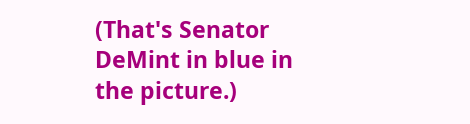(That's Senator DeMint in blue in the picture.)